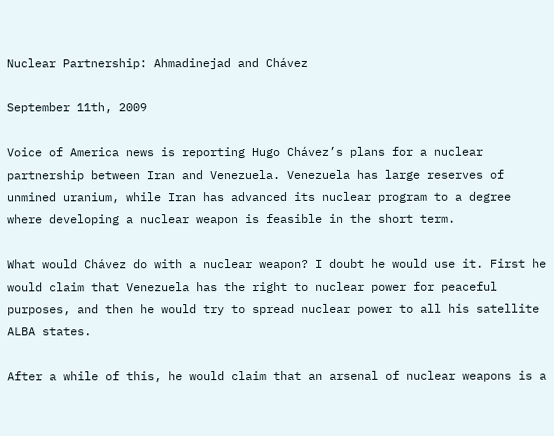Nuclear Partnership: Ahmadinejad and Chávez

September 11th, 2009

Voice of America news is reporting Hugo Chávez’s plans for a nuclear partnership between Iran and Venezuela. Venezuela has large reserves of unmined uranium, while Iran has advanced its nuclear program to a degree where developing a nuclear weapon is feasible in the short term.

What would Chávez do with a nuclear weapon? I doubt he would use it. First he would claim that Venezuela has the right to nuclear power for peaceful purposes, and then he would try to spread nuclear power to all his satellite ALBA states.

After a while of this, he would claim that an arsenal of nuclear weapons is a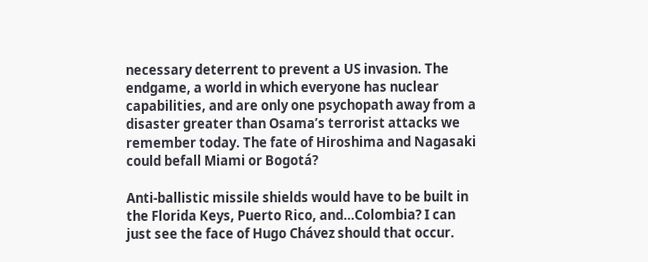necessary deterrent to prevent a US invasion. The endgame, a world in which everyone has nuclear capabilities, and are only one psychopath away from a disaster greater than Osama’s terrorist attacks we remember today. The fate of Hiroshima and Nagasaki could befall Miami or Bogotá?

Anti-ballistic missile shields would have to be built in the Florida Keys, Puerto Rico, and…Colombia? I can just see the face of Hugo Chávez should that occur.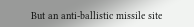But an anti-ballistic missile site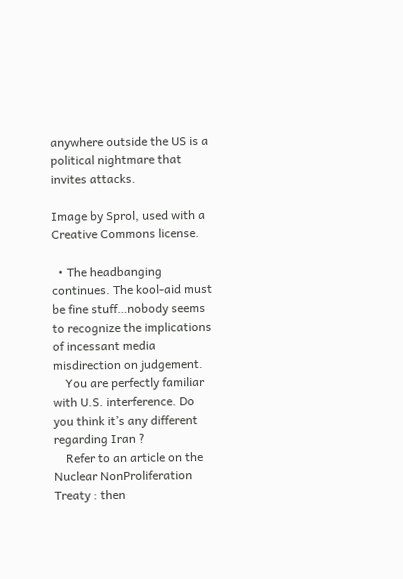anywhere outside the US is a political nightmare that invites attacks.

Image by Sprol, used with a Creative Commons license.

  • The headbanging continues. The kool-aid must be fine stuff…nobody seems to recognize the implications of incessant media misdirection on judgement.
    You are perfectly familiar with U.S. interference. Do you think it’s any different regarding Iran ?
    Refer to an article on the Nuclear NonProliferation Treaty : then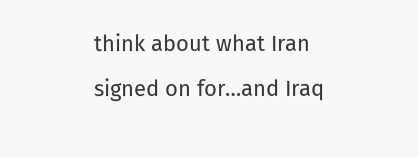think about what Iran signed on for…and Iraq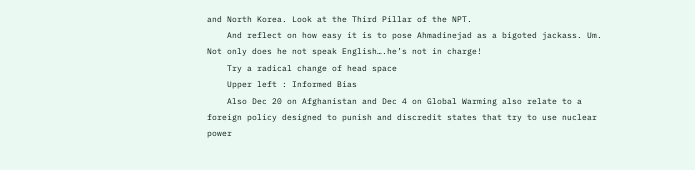and North Korea. Look at the Third Pillar of the NPT.
    And reflect on how easy it is to pose Ahmadinejad as a bigoted jackass. Um. Not only does he not speak English….he’s not in charge!
    Try a radical change of head space
    Upper left : Informed Bias
    Also Dec 20 on Afghanistan and Dec 4 on Global Warming also relate to a foreign policy designed to punish and discredit states that try to use nuclear power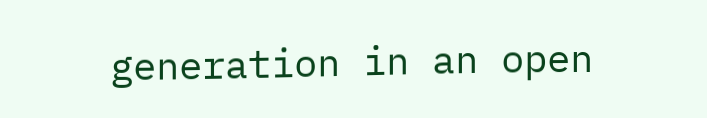generation in an open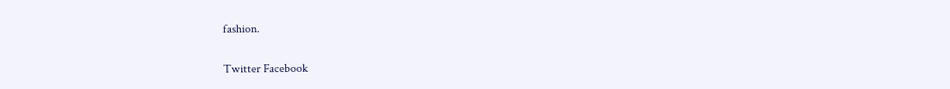fashion.

Twitter Facebook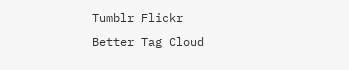Tumblr Flickr
Better Tag Cloud